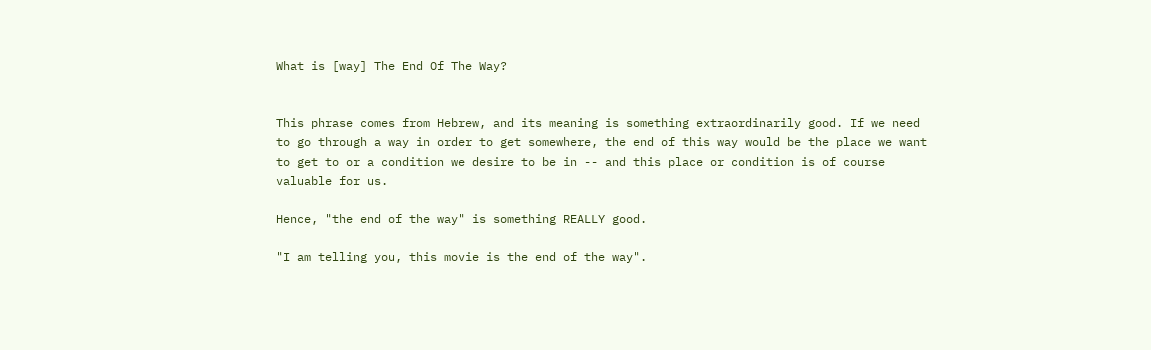What is [way] The End Of The Way?


This phrase comes from Hebrew, and its meaning is something extraordinarily good. If we need to go through a way in order to get somewhere, the end of this way would be the place we want to get to or a condition we desire to be in -- and this place or condition is of course valuable for us.

Hence, "the end of the way" is something REALLY good.

"I am telling you, this movie is the end of the way".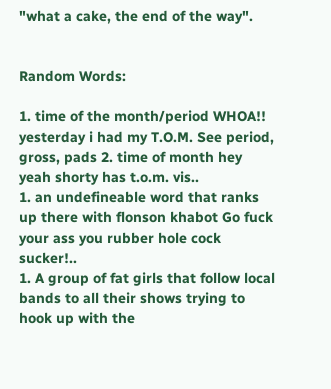"what a cake, the end of the way".


Random Words:

1. time of the month/period WHOA!! yesterday i had my T.O.M. See period, gross, pads 2. time of month hey yeah shorty has t.o.m. vis..
1. an undefineable word that ranks up there with flonson khabot Go fuck your ass you rubber hole cock sucker!..
1. A group of fat girls that follow local bands to all their shows trying to hook up with the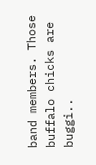band members. Those buffalo chicks are buggi..